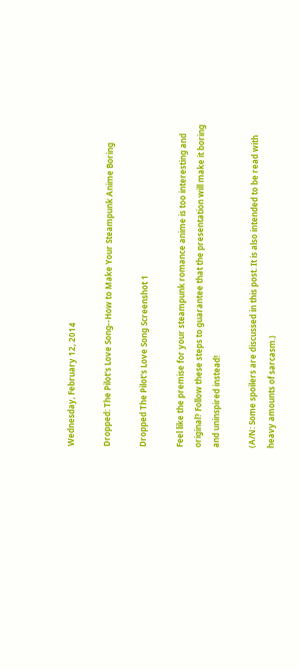Wednesday, February 12, 2014

Dropped: The Pilot's Love Song--How to Make Your Steampunk Anime Boring

Dropped The Pilot's Love Song Screenshot 1

Feel like the premise for your steampunk romance anime is too interesting and original? Follow these steps to guarantee that the presentation will make it boring and uninspired instead!

(A/N: Some spoilers are discussed in this post. It is also intended to be read with heavy amounts of sarcasm.)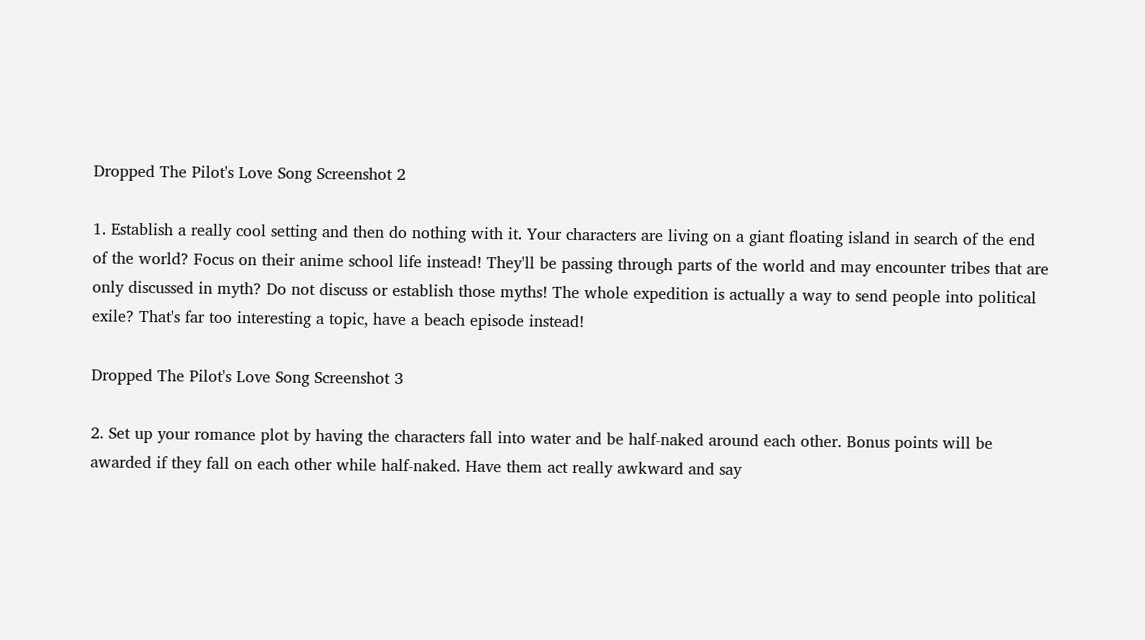Dropped The Pilot's Love Song Screenshot 2

1. Establish a really cool setting and then do nothing with it. Your characters are living on a giant floating island in search of the end of the world? Focus on their anime school life instead! They'll be passing through parts of the world and may encounter tribes that are only discussed in myth? Do not discuss or establish those myths! The whole expedition is actually a way to send people into political exile? That's far too interesting a topic, have a beach episode instead!

Dropped The Pilot's Love Song Screenshot 3

2. Set up your romance plot by having the characters fall into water and be half-naked around each other. Bonus points will be awarded if they fall on each other while half-naked. Have them act really awkward and say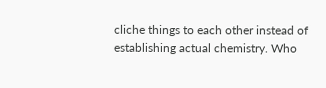cliche things to each other instead of establishing actual chemistry. Who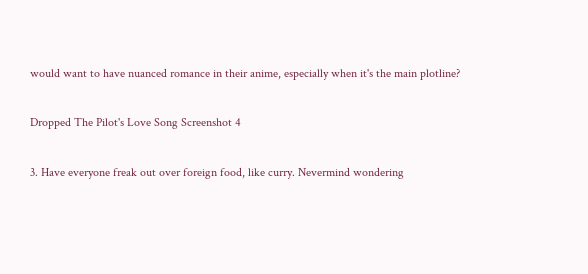would want to have nuanced romance in their anime, especially when it's the main plotline?

Dropped The Pilot's Love Song Screenshot 4

3. Have everyone freak out over foreign food, like curry. Nevermind wondering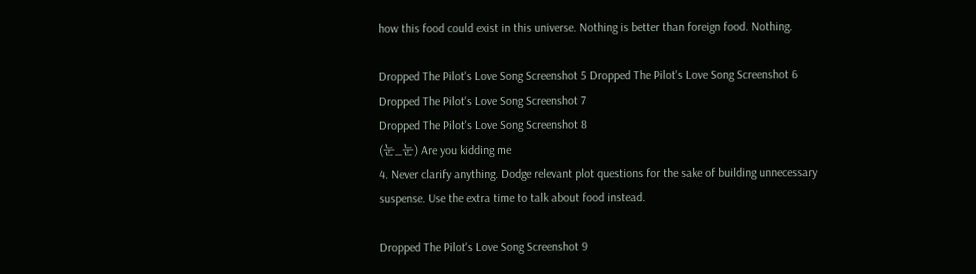how this food could exist in this universe. Nothing is better than foreign food. Nothing.

Dropped The Pilot's Love Song Screenshot 5 Dropped The Pilot's Love Song Screenshot 6 Dropped The Pilot's Love Song Screenshot 7
Dropped The Pilot's Love Song Screenshot 8
(눈_눈) Are you kidding me
4. Never clarify anything. Dodge relevant plot questions for the sake of building unnecessary suspense. Use the extra time to talk about food instead.

Dropped The Pilot's Love Song Screenshot 9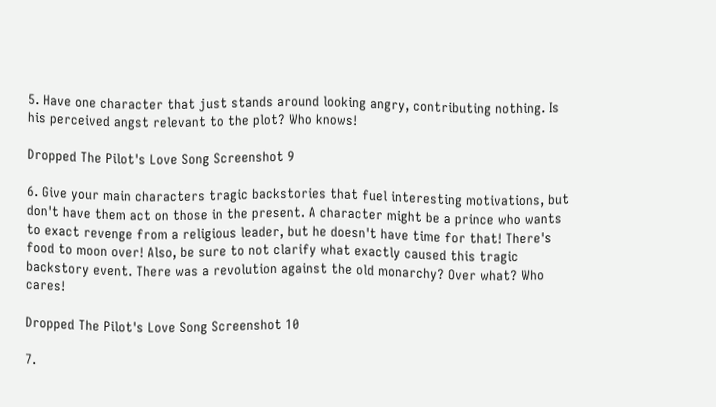5. Have one character that just stands around looking angry, contributing nothing. Is his perceived angst relevant to the plot? Who knows!

Dropped The Pilot's Love Song Screenshot 9

6. Give your main characters tragic backstories that fuel interesting motivations, but don't have them act on those in the present. A character might be a prince who wants to exact revenge from a religious leader, but he doesn't have time for that! There's food to moon over! Also, be sure to not clarify what exactly caused this tragic backstory event. There was a revolution against the old monarchy? Over what? Who cares!

Dropped The Pilot's Love Song Screenshot 10

7.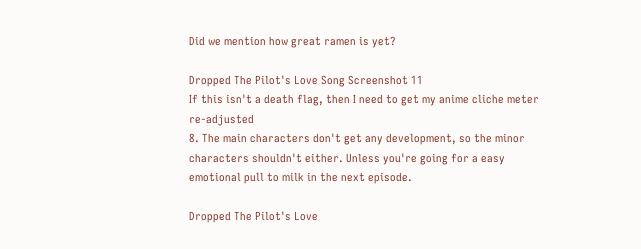Did we mention how great ramen is yet?

Dropped The Pilot's Love Song Screenshot 11
If this isn't a death flag, then I need to get my anime cliche meter re-adjusted
8. The main characters don't get any development, so the minor characters shouldn't either. Unless you're going for a easy emotional pull to milk in the next episode.

Dropped The Pilot's Love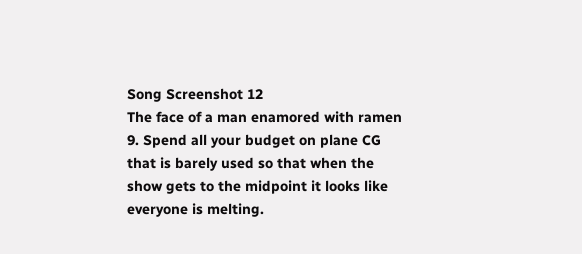Song Screenshot 12
The face of a man enamored with ramen
9. Spend all your budget on plane CG that is barely used so that when the show gets to the midpoint it looks like everyone is melting.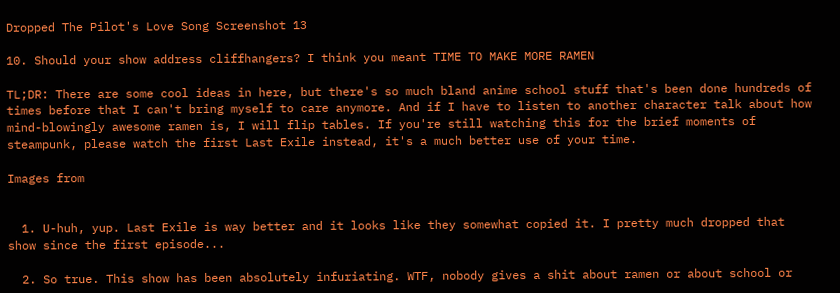Dropped The Pilot's Love Song Screenshot 13

10. Should your show address cliffhangers? I think you meant TIME TO MAKE MORE RAMEN

TL;DR: There are some cool ideas in here, but there's so much bland anime school stuff that's been done hundreds of times before that I can't bring myself to care anymore. And if I have to listen to another character talk about how mind-blowingly awesome ramen is, I will flip tables. If you're still watching this for the brief moments of steampunk, please watch the first Last Exile instead, it's a much better use of your time.

Images from


  1. U-huh, yup. Last Exile is way better and it looks like they somewhat copied it. I pretty much dropped that show since the first episode...

  2. So true. This show has been absolutely infuriating. WTF, nobody gives a shit about ramen or about school or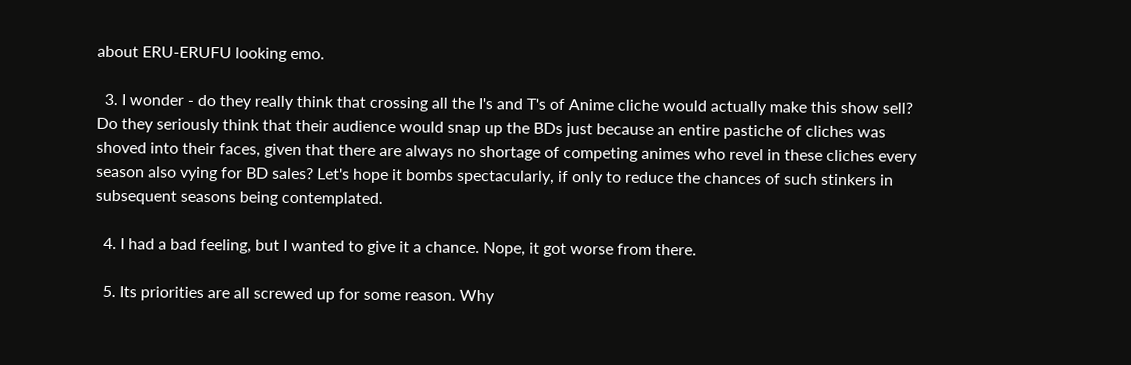about ERU-ERUFU looking emo.

  3. I wonder - do they really think that crossing all the I's and T's of Anime cliche would actually make this show sell? Do they seriously think that their audience would snap up the BDs just because an entire pastiche of cliches was shoved into their faces, given that there are always no shortage of competing animes who revel in these cliches every season also vying for BD sales? Let's hope it bombs spectacularly, if only to reduce the chances of such stinkers in subsequent seasons being contemplated.

  4. I had a bad feeling, but I wanted to give it a chance. Nope, it got worse from there.

  5. Its priorities are all screwed up for some reason. Why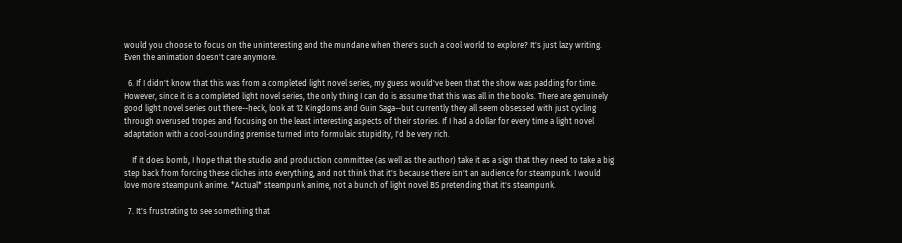would you choose to focus on the uninteresting and the mundane when there's such a cool world to explore? It's just lazy writing. Even the animation doesn't care anymore.

  6. If I didn't know that this was from a completed light novel series, my guess would've been that the show was padding for time. However, since it is a completed light novel series, the only thing I can do is assume that this was all in the books. There are genuinely good light novel series out there--heck, look at 12 Kingdoms and Guin Saga--but currently they all seem obsessed with just cycling through overused tropes and focusing on the least interesting aspects of their stories. If I had a dollar for every time a light novel adaptation with a cool-sounding premise turned into formulaic stupidity, I'd be very rich.

    If it does bomb, I hope that the studio and production committee (as well as the author) take it as a sign that they need to take a big step back from forcing these cliches into everything, and not think that it's because there isn't an audience for steampunk. I would love more steampunk anime. *Actual* steampunk anime, not a bunch of light novel BS pretending that it's steampunk.

  7. It's frustrating to see something that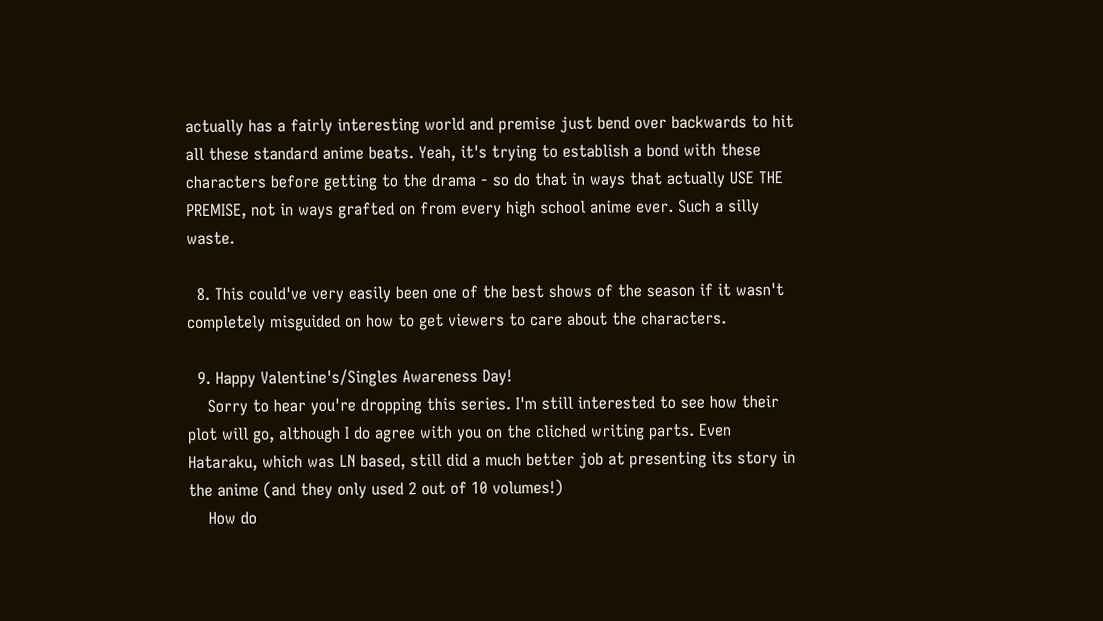actually has a fairly interesting world and premise just bend over backwards to hit all these standard anime beats. Yeah, it's trying to establish a bond with these characters before getting to the drama - so do that in ways that actually USE THE PREMISE, not in ways grafted on from every high school anime ever. Such a silly waste.

  8. This could've very easily been one of the best shows of the season if it wasn't completely misguided on how to get viewers to care about the characters.

  9. Happy Valentine's/Singles Awareness Day!
    Sorry to hear you're dropping this series. I'm still interested to see how their plot will go, although I do agree with you on the cliched writing parts. Even Hataraku, which was LN based, still did a much better job at presenting its story in the anime (and they only used 2 out of 10 volumes!)
    How do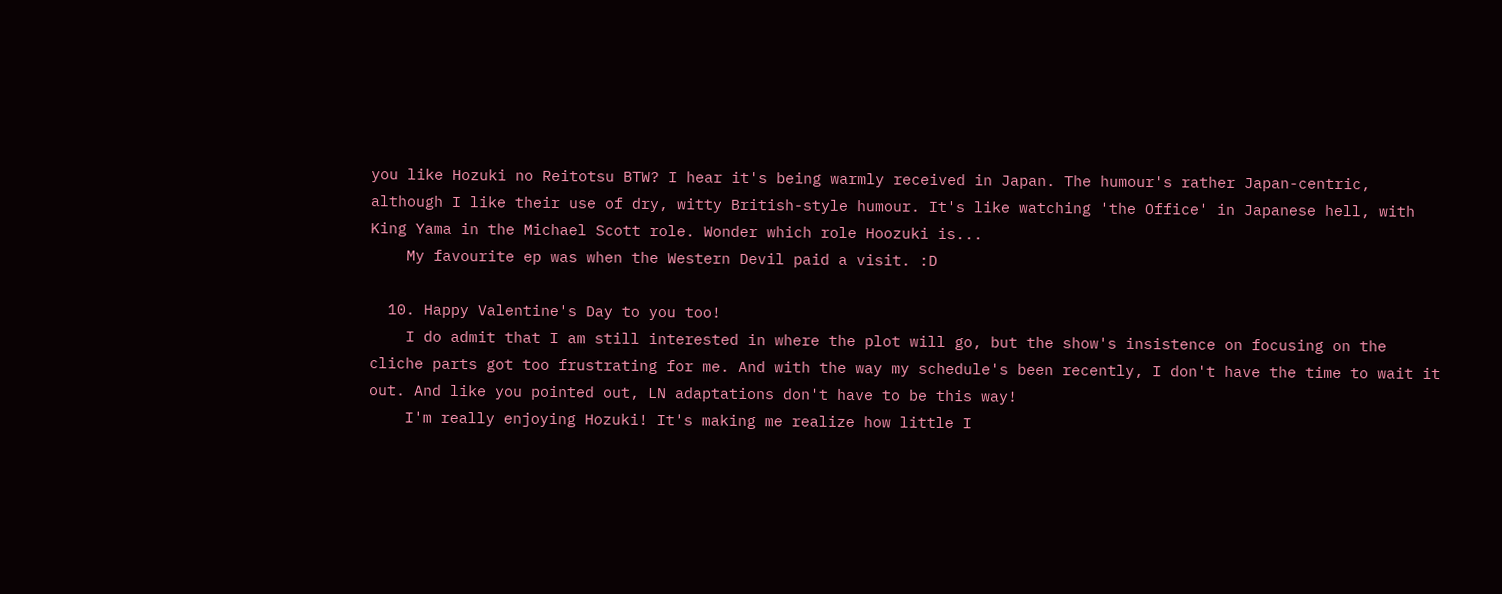you like Hozuki no Reitotsu BTW? I hear it's being warmly received in Japan. The humour's rather Japan-centric, although I like their use of dry, witty British-style humour. It's like watching 'the Office' in Japanese hell, with King Yama in the Michael Scott role. Wonder which role Hoozuki is...
    My favourite ep was when the Western Devil paid a visit. :D

  10. Happy Valentine's Day to you too!
    I do admit that I am still interested in where the plot will go, but the show's insistence on focusing on the cliche parts got too frustrating for me. And with the way my schedule's been recently, I don't have the time to wait it out. And like you pointed out, LN adaptations don't have to be this way!
    I'm really enjoying Hozuki! It's making me realize how little I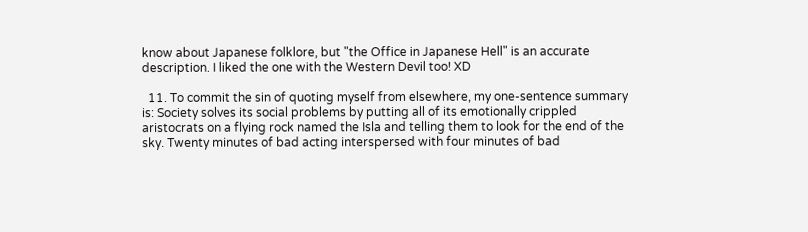know about Japanese folklore, but "the Office in Japanese Hell" is an accurate description. I liked the one with the Western Devil too! XD

  11. To commit the sin of quoting myself from elsewhere, my one-sentence summary is: Society solves its social problems by putting all of its emotionally crippled aristocrats on a flying rock named the Isla and telling them to look for the end of the sky. Twenty minutes of bad acting interspersed with four minutes of bad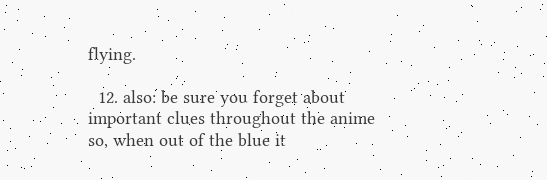flying.

  12. also: be sure you forget about important clues throughout the anime so, when out of the blue it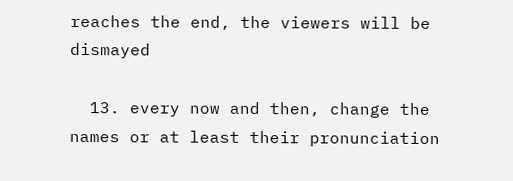reaches the end, the viewers will be dismayed

  13. every now and then, change the names or at least their pronunciation